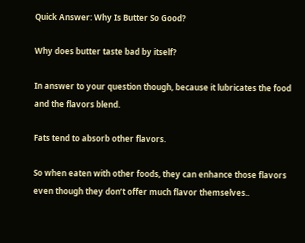Quick Answer: Why Is Butter So Good?

Why does butter taste bad by itself?

In answer to your question though, because it lubricates the food and the flavors blend.

Fats tend to absorb other flavors.

So when eaten with other foods, they can enhance those flavors even though they don’t offer much flavor themselves..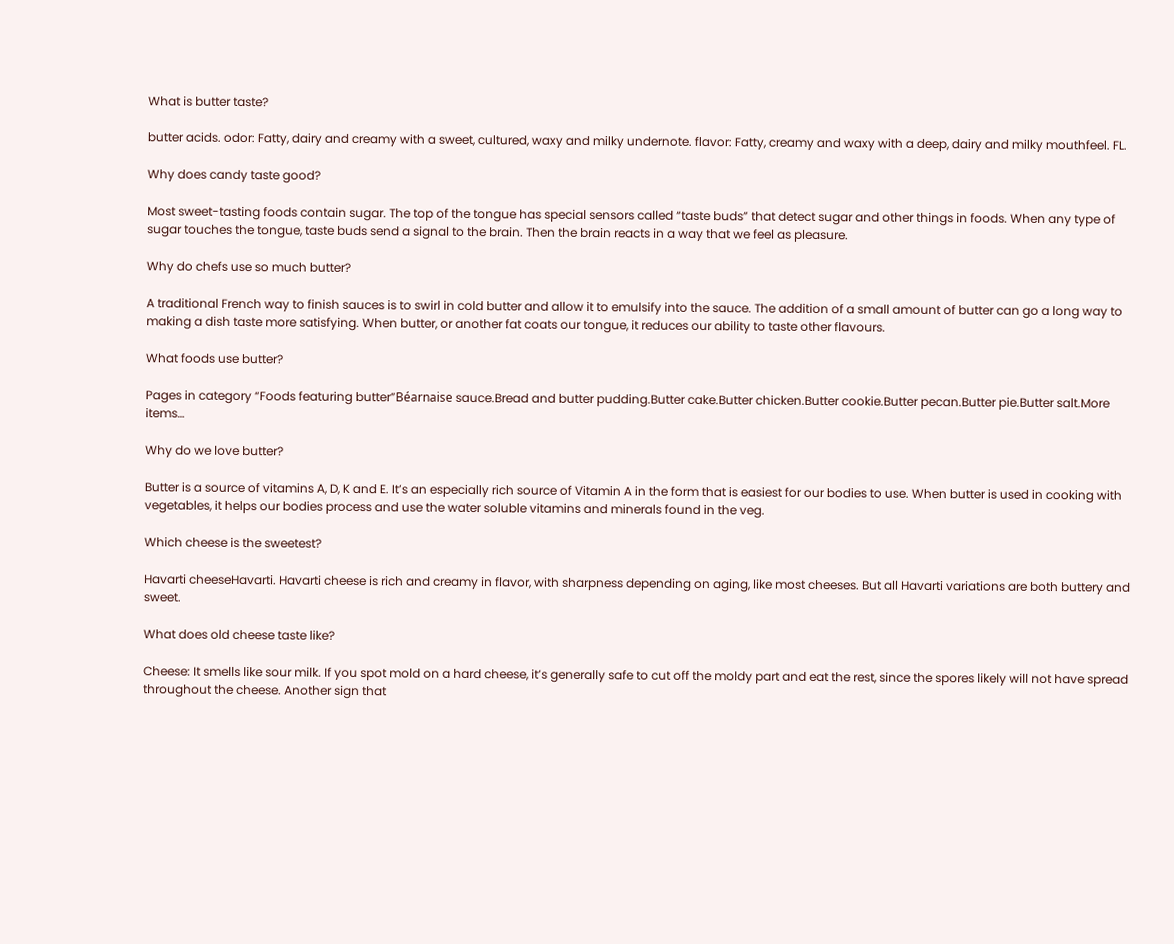What is butter taste?

butter acids. odor: Fatty, dairy and creamy with a sweet, cultured, waxy and milky undernote. flavor: Fatty, creamy and waxy with a deep, dairy and milky mouthfeel. FL.

Why does candy taste good?

Most sweet-tasting foods contain sugar. The top of the tongue has special sensors called “taste buds” that detect sugar and other things in foods. When any type of sugar touches the tongue, taste buds send a signal to the brain. Then the brain reacts in a way that we feel as pleasure.

Why do chefs use so much butter?

A traditional French way to finish sauces is to swirl in cold butter and allow it to emulsify into the sauce. The addition of a small amount of butter can go a long way to making a dish taste more satisfying. When butter, or another fat coats our tongue, it reduces our ability to taste other flavours.

What foods use butter?

Pages in category “Foods featuring butter”Béarnaise sauce.Bread and butter pudding.Butter cake.Butter chicken.Butter cookie.Butter pecan.Butter pie.Butter salt.More items…

Why do we love butter?

Butter is a source of vitamins A, D, K and E. It’s an especially rich source of Vitamin A in the form that is easiest for our bodies to use. When butter is used in cooking with vegetables, it helps our bodies process and use the water soluble vitamins and minerals found in the veg.

Which cheese is the sweetest?

Havarti cheeseHavarti. Havarti cheese is rich and creamy in flavor, with sharpness depending on aging, like most cheeses. But all Havarti variations are both buttery and sweet.

What does old cheese taste like?

Cheese: It smells like sour milk. If you spot mold on a hard cheese, it’s generally safe to cut off the moldy part and eat the rest, since the spores likely will not have spread throughout the cheese. Another sign that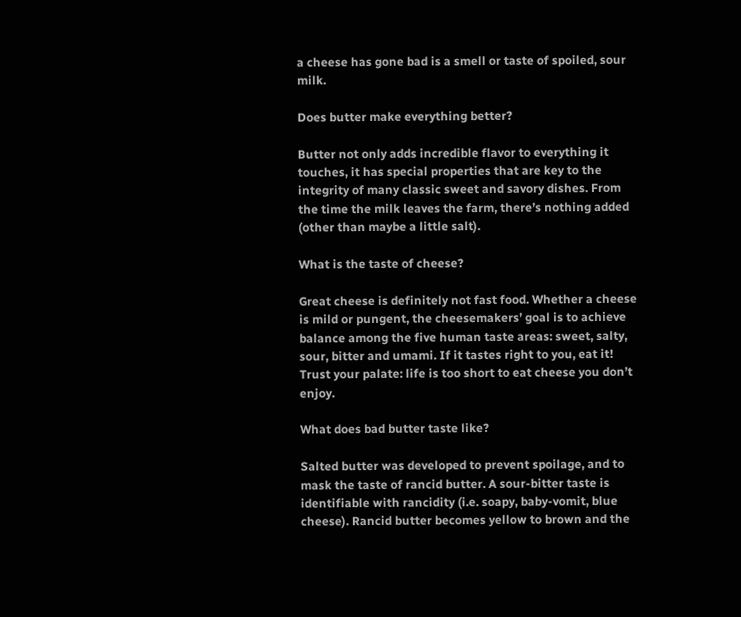a cheese has gone bad is a smell or taste of spoiled, sour milk.

Does butter make everything better?

Butter not only adds incredible flavor to everything it touches, it has special properties that are key to the integrity of many classic sweet and savory dishes. From the time the milk leaves the farm, there’s nothing added (other than maybe a little salt).

What is the taste of cheese?

Great cheese is definitely not fast food. Whether a cheese is mild or pungent, the cheesemakers’ goal is to achieve balance among the five human taste areas: sweet, salty, sour, bitter and umami. If it tastes right to you, eat it! Trust your palate: life is too short to eat cheese you don’t enjoy.

What does bad butter taste like?

Salted butter was developed to prevent spoilage, and to mask the taste of rancid butter. A sour-bitter taste is identifiable with rancidity (i.e. soapy, baby-vomit, blue cheese). Rancid butter becomes yellow to brown and the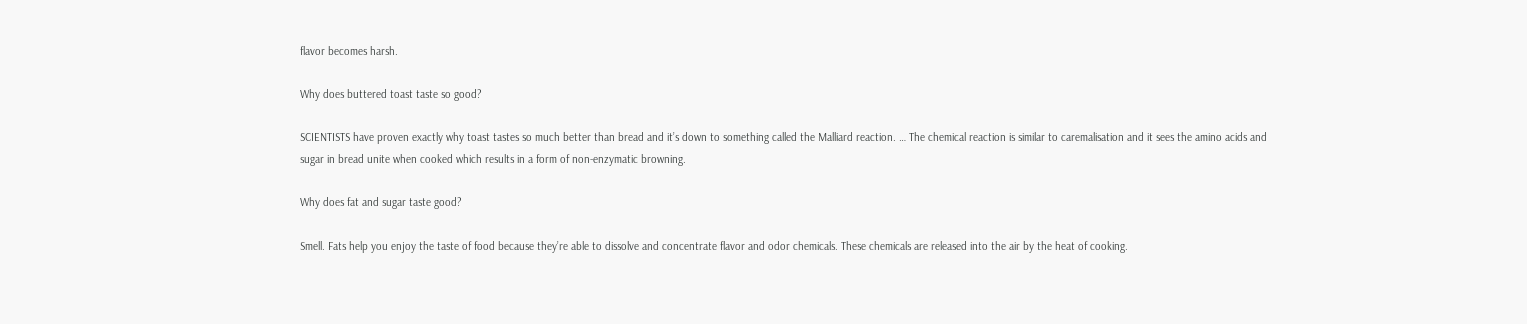flavor becomes harsh.

Why does buttered toast taste so good?

SCIENTISTS have proven exactly why toast tastes so much better than bread and it’s down to something called the Malliard reaction. … The chemical reaction is similar to caremalisation and it sees the amino acids and sugar in bread unite when cooked which results in a form of non-enzymatic browning.

Why does fat and sugar taste good?

Smell. Fats help you enjoy the taste of food because they’re able to dissolve and concentrate flavor and odor chemicals. These chemicals are released into the air by the heat of cooking.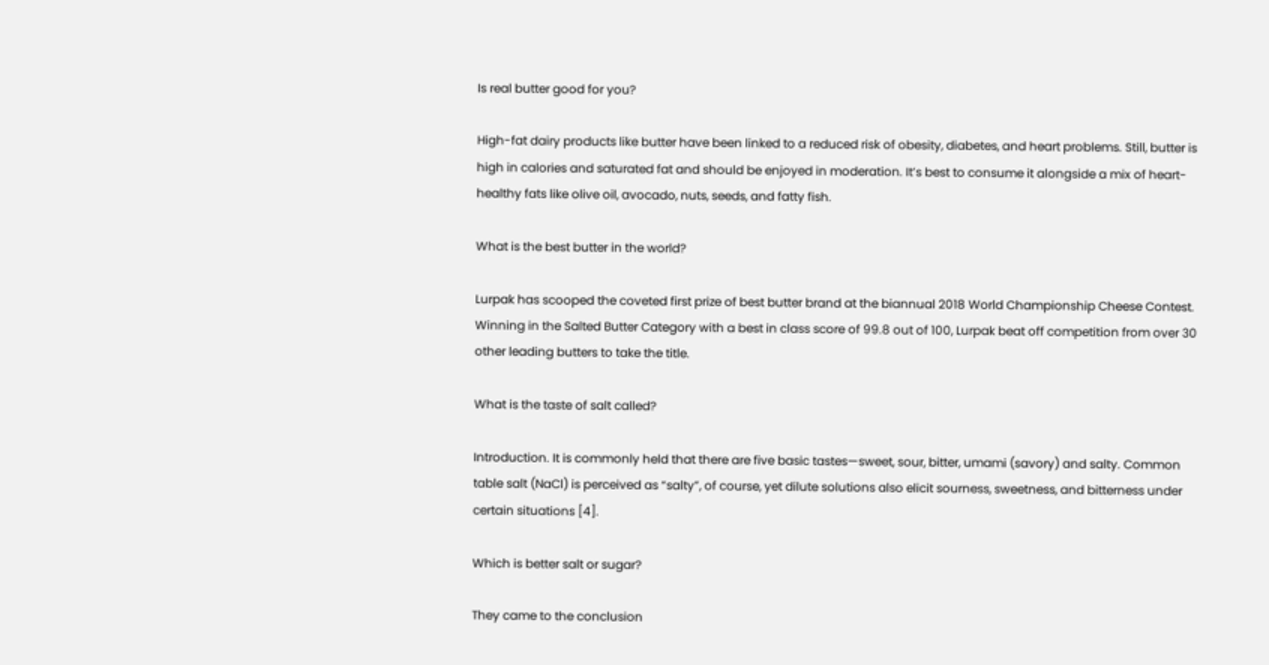Is real butter good for you?

High-fat dairy products like butter have been linked to a reduced risk of obesity, diabetes, and heart problems. Still, butter is high in calories and saturated fat and should be enjoyed in moderation. It’s best to consume it alongside a mix of heart-healthy fats like olive oil, avocado, nuts, seeds, and fatty fish.

What is the best butter in the world?

Lurpak has scooped the coveted first prize of best butter brand at the biannual 2018 World Championship Cheese Contest. Winning in the Salted Butter Category with a best in class score of 99.8 out of 100, Lurpak beat off competition from over 30 other leading butters to take the title.

What is the taste of salt called?

Introduction. It is commonly held that there are five basic tastes—sweet, sour, bitter, umami (savory) and salty. Common table salt (NaCl) is perceived as “salty”, of course, yet dilute solutions also elicit sourness, sweetness, and bitterness under certain situations [4].

Which is better salt or sugar?

They came to the conclusion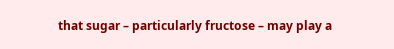that sugar – particularly fructose – may play a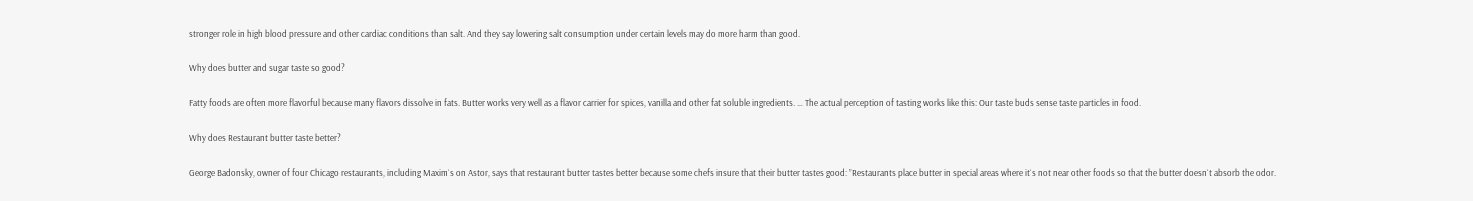stronger role in high blood pressure and other cardiac conditions than salt. And they say lowering salt consumption under certain levels may do more harm than good.

Why does butter and sugar taste so good?

Fatty foods are often more flavorful because many flavors dissolve in fats. Butter works very well as a flavor carrier for spices, vanilla and other fat soluble ingredients. … The actual perception of tasting works like this: Our taste buds sense taste particles in food.

Why does Restaurant butter taste better?

George Badonsky, owner of four Chicago restaurants, including Maxim`s on Astor, says that restaurant butter tastes better because some chefs insure that their butter tastes good: ”Restaurants place butter in special areas where it`s not near other foods so that the butter doesn`t absorb the odor.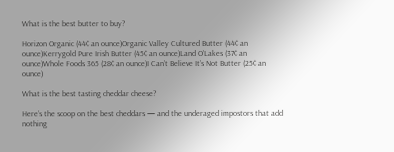What is the best butter to buy?

Horizon Organic (44¢ an ounce)Organic Valley Cultured Butter (44¢ an ounce)Kerrygold Pure Irish Butter (45¢ an ounce)Land O’Lakes (37¢ an ounce)Whole Foods 365 (28¢ an ounce)I Can’t Believe It’s Not Butter (25¢ an ounce)

What is the best tasting cheddar cheese?

Here’s the scoop on the best cheddars — and the underaged impostors that add nothing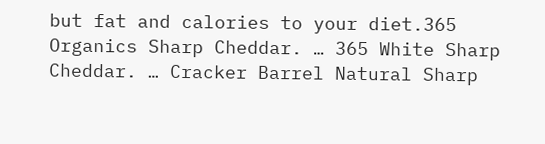but fat and calories to your diet.365 Organics Sharp Cheddar. … 365 White Sharp Cheddar. … Cracker Barrel Natural Sharp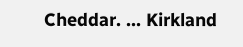Cheddar. … Kirkland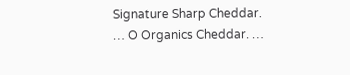Signature Sharp Cheddar. … O Organics Cheddar. …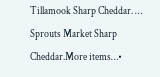Tillamook Sharp Cheddar. … Sprouts Market Sharp Cheddar.More items…•